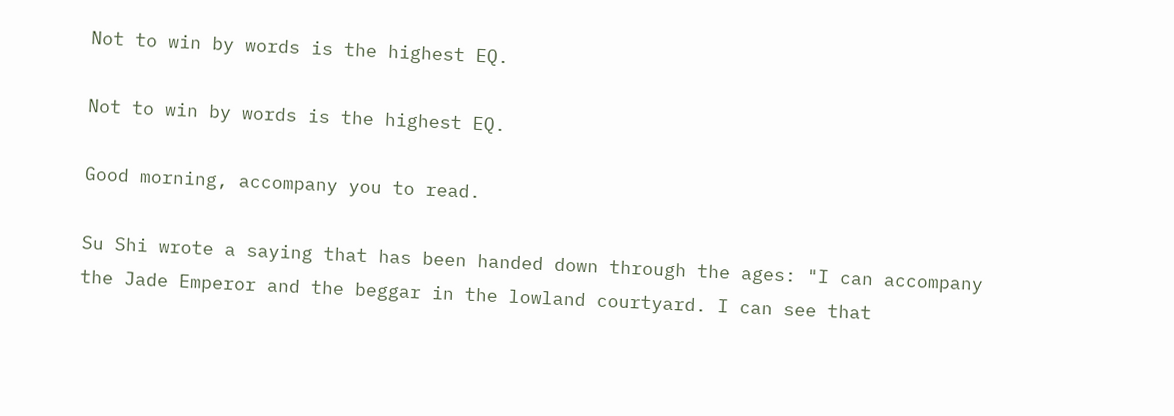Not to win by words is the highest EQ.

Not to win by words is the highest EQ.

Good morning, accompany you to read.

Su Shi wrote a saying that has been handed down through the ages: "I can accompany the Jade Emperor and the beggar in the lowland courtyard. I can see that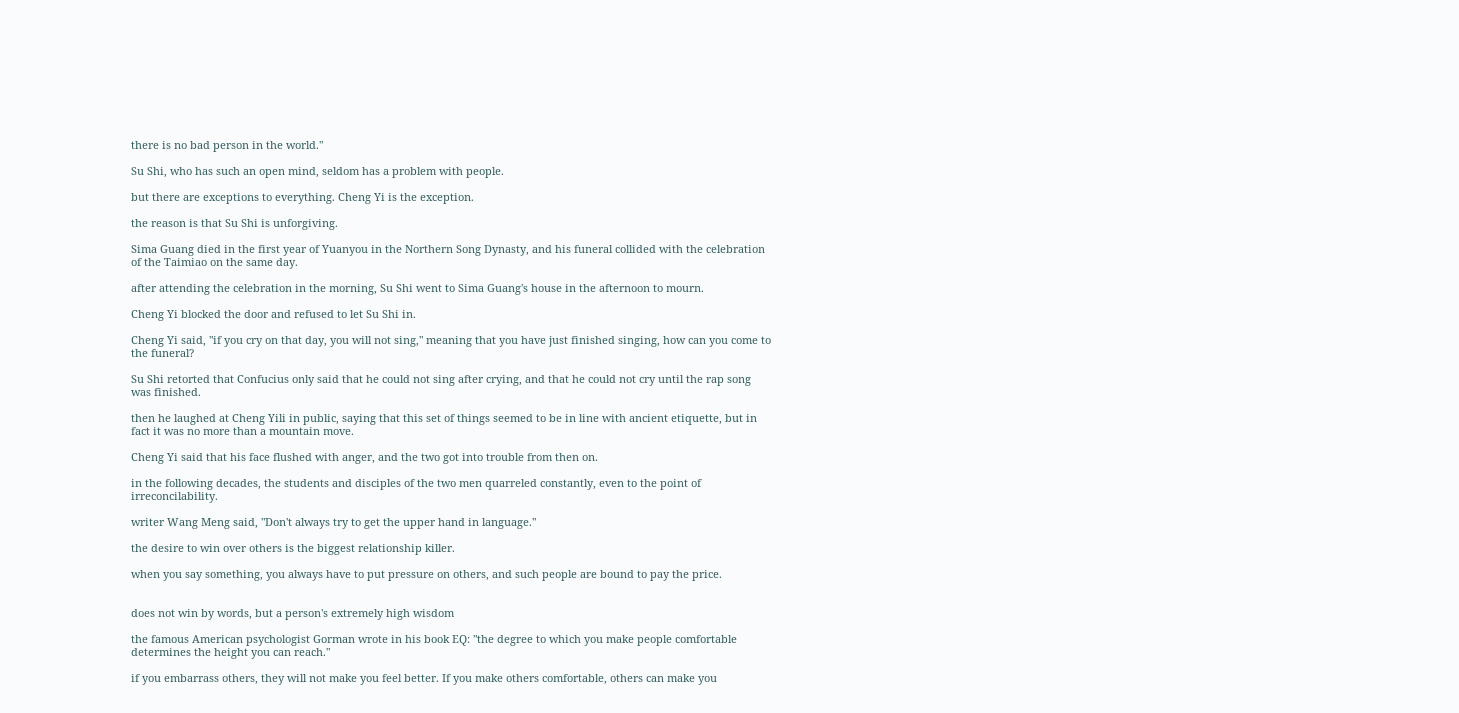there is no bad person in the world."

Su Shi, who has such an open mind, seldom has a problem with people.

but there are exceptions to everything. Cheng Yi is the exception.

the reason is that Su Shi is unforgiving.

Sima Guang died in the first year of Yuanyou in the Northern Song Dynasty, and his funeral collided with the celebration of the Taimiao on the same day.

after attending the celebration in the morning, Su Shi went to Sima Guang's house in the afternoon to mourn.

Cheng Yi blocked the door and refused to let Su Shi in.

Cheng Yi said, "if you cry on that day, you will not sing," meaning that you have just finished singing, how can you come to the funeral?

Su Shi retorted that Confucius only said that he could not sing after crying, and that he could not cry until the rap song was finished.

then he laughed at Cheng Yili in public, saying that this set of things seemed to be in line with ancient etiquette, but in fact it was no more than a mountain move.

Cheng Yi said that his face flushed with anger, and the two got into trouble from then on.

in the following decades, the students and disciples of the two men quarreled constantly, even to the point of irreconcilability.

writer Wang Meng said, "Don't always try to get the upper hand in language."

the desire to win over others is the biggest relationship killer.

when you say something, you always have to put pressure on others, and such people are bound to pay the price.


does not win by words, but a person's extremely high wisdom

the famous American psychologist Gorman wrote in his book EQ: "the degree to which you make people comfortable determines the height you can reach."

if you embarrass others, they will not make you feel better. If you make others comfortable, others can make you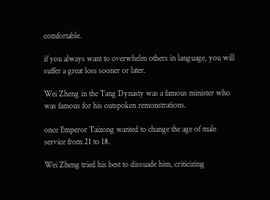comfortable.

if you always want to overwhelm others in language, you will suffer a great loss sooner or later.

Wei Zheng in the Tang Dynasty was a famous minister who was famous for his outspoken remonstrations.

once Emperor Taizong wanted to change the age of male service from 21 to 18.

Wei Zheng tried his best to dissuade him, criticizing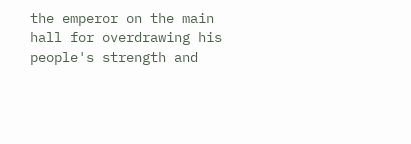the emperor on the main hall for overdrawing his people's strength and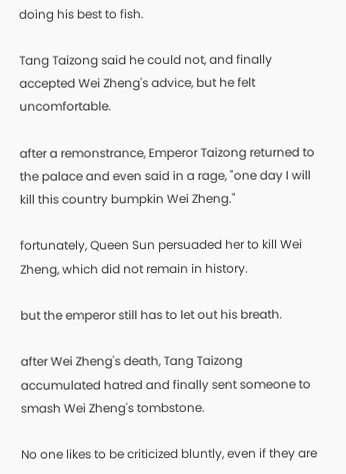doing his best to fish.

Tang Taizong said he could not, and finally accepted Wei Zheng's advice, but he felt uncomfortable.

after a remonstrance, Emperor Taizong returned to the palace and even said in a rage, "one day I will kill this country bumpkin Wei Zheng."

fortunately, Queen Sun persuaded her to kill Wei Zheng, which did not remain in history.

but the emperor still has to let out his breath.

after Wei Zheng's death, Tang Taizong accumulated hatred and finally sent someone to smash Wei Zheng's tombstone.

No one likes to be criticized bluntly, even if they are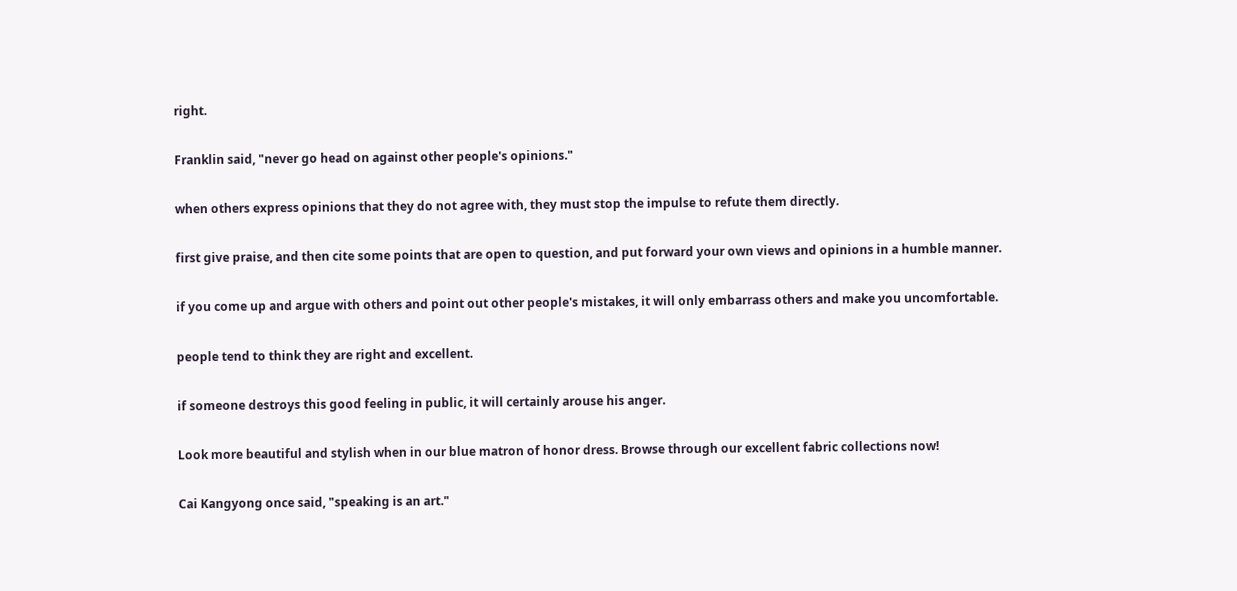right.

Franklin said, "never go head on against other people's opinions."

when others express opinions that they do not agree with, they must stop the impulse to refute them directly.

first give praise, and then cite some points that are open to question, and put forward your own views and opinions in a humble manner.

if you come up and argue with others and point out other people's mistakes, it will only embarrass others and make you uncomfortable.

people tend to think they are right and excellent.

if someone destroys this good feeling in public, it will certainly arouse his anger.

Look more beautiful and stylish when in our blue matron of honor dress. Browse through our excellent fabric collections now!

Cai Kangyong once said, "speaking is an art."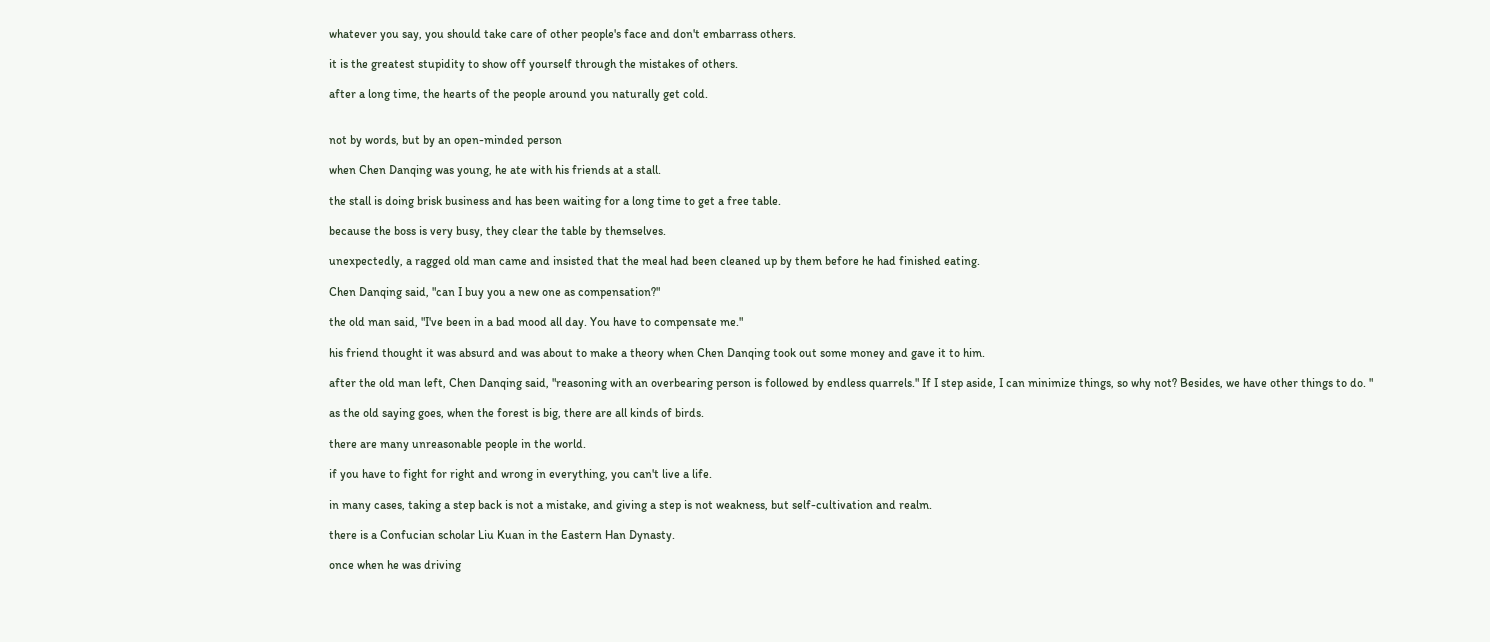whatever you say, you should take care of other people's face and don't embarrass others.

it is the greatest stupidity to show off yourself through the mistakes of others.

after a long time, the hearts of the people around you naturally get cold.


not by words, but by an open-minded person

when Chen Danqing was young, he ate with his friends at a stall.

the stall is doing brisk business and has been waiting for a long time to get a free table.

because the boss is very busy, they clear the table by themselves.

unexpectedly, a ragged old man came and insisted that the meal had been cleaned up by them before he had finished eating.

Chen Danqing said, "can I buy you a new one as compensation?"

the old man said, "I've been in a bad mood all day. You have to compensate me."

his friend thought it was absurd and was about to make a theory when Chen Danqing took out some money and gave it to him.

after the old man left, Chen Danqing said, "reasoning with an overbearing person is followed by endless quarrels." If I step aside, I can minimize things, so why not? Besides, we have other things to do. "

as the old saying goes, when the forest is big, there are all kinds of birds.

there are many unreasonable people in the world.

if you have to fight for right and wrong in everything, you can't live a life.

in many cases, taking a step back is not a mistake, and giving a step is not weakness, but self-cultivation and realm.

there is a Confucian scholar Liu Kuan in the Eastern Han Dynasty.

once when he was driving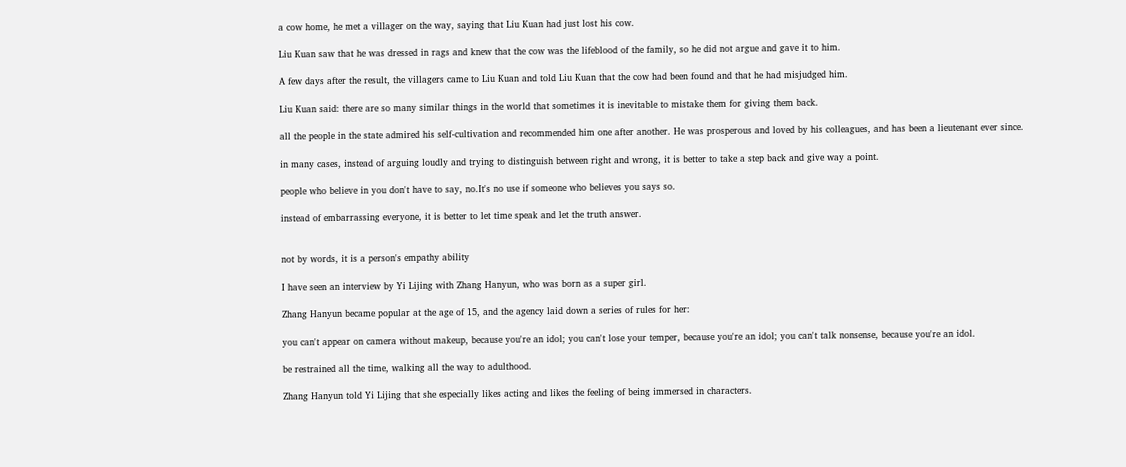a cow home, he met a villager on the way, saying that Liu Kuan had just lost his cow.

Liu Kuan saw that he was dressed in rags and knew that the cow was the lifeblood of the family, so he did not argue and gave it to him.

A few days after the result, the villagers came to Liu Kuan and told Liu Kuan that the cow had been found and that he had misjudged him.

Liu Kuan said: there are so many similar things in the world that sometimes it is inevitable to mistake them for giving them back.

all the people in the state admired his self-cultivation and recommended him one after another. He was prosperous and loved by his colleagues, and has been a lieutenant ever since.

in many cases, instead of arguing loudly and trying to distinguish between right and wrong, it is better to take a step back and give way a point.

people who believe in you don't have to say, no.It's no use if someone who believes you says so.

instead of embarrassing everyone, it is better to let time speak and let the truth answer.


not by words, it is a person's empathy ability

I have seen an interview by Yi Lijing with Zhang Hanyun, who was born as a super girl.

Zhang Hanyun became popular at the age of 15, and the agency laid down a series of rules for her:

you can't appear on camera without makeup, because you're an idol; you can't lose your temper, because you're an idol; you can't talk nonsense, because you're an idol.

be restrained all the time, walking all the way to adulthood.

Zhang Hanyun told Yi Lijing that she especially likes acting and likes the feeling of being immersed in characters.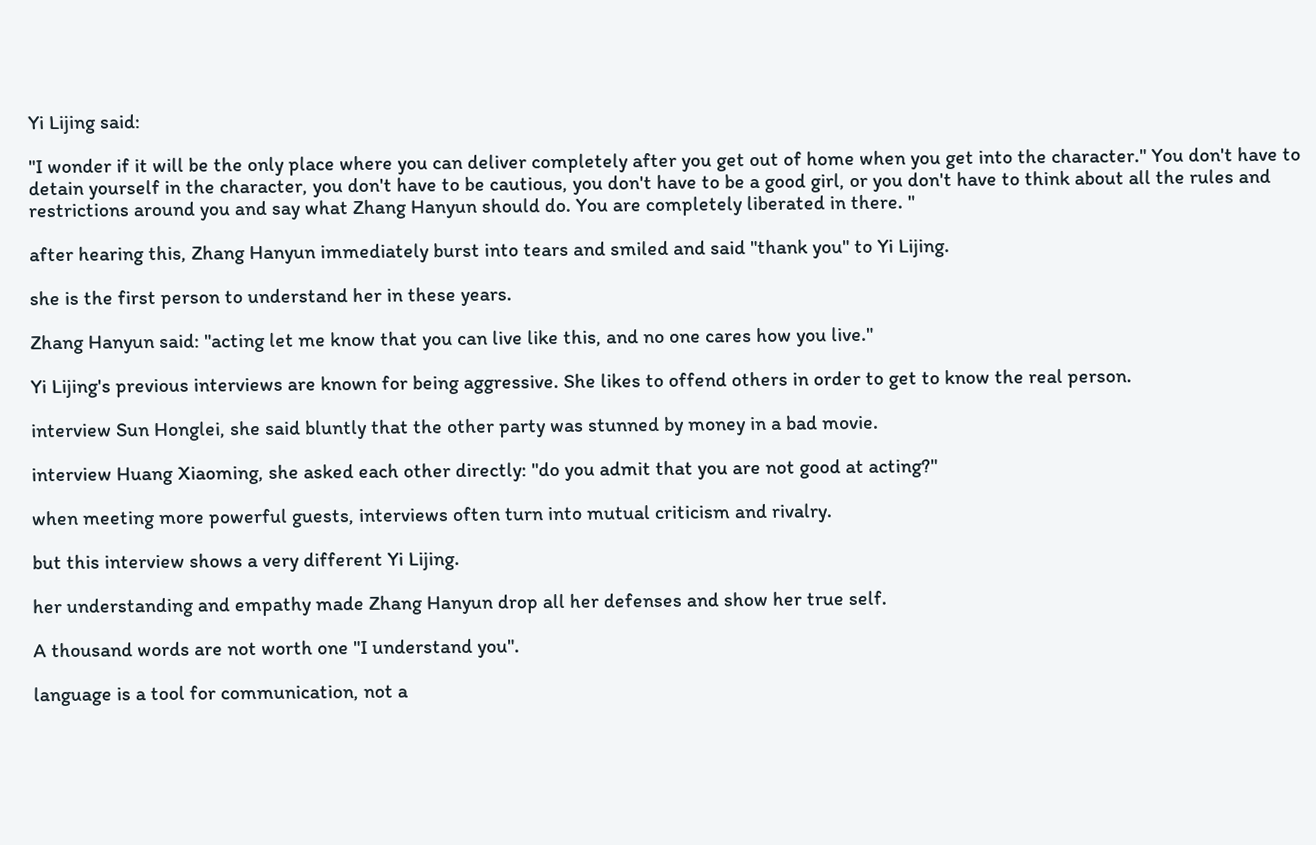Yi Lijing said:

"I wonder if it will be the only place where you can deliver completely after you get out of home when you get into the character." You don't have to detain yourself in the character, you don't have to be cautious, you don't have to be a good girl, or you don't have to think about all the rules and restrictions around you and say what Zhang Hanyun should do. You are completely liberated in there. "

after hearing this, Zhang Hanyun immediately burst into tears and smiled and said "thank you" to Yi Lijing.

she is the first person to understand her in these years.

Zhang Hanyun said: "acting let me know that you can live like this, and no one cares how you live."

Yi Lijing's previous interviews are known for being aggressive. She likes to offend others in order to get to know the real person.

interview Sun Honglei, she said bluntly that the other party was stunned by money in a bad movie.

interview Huang Xiaoming, she asked each other directly: "do you admit that you are not good at acting?"

when meeting more powerful guests, interviews often turn into mutual criticism and rivalry.

but this interview shows a very different Yi Lijing.

her understanding and empathy made Zhang Hanyun drop all her defenses and show her true self.

A thousand words are not worth one "I understand you".

language is a tool for communication, not a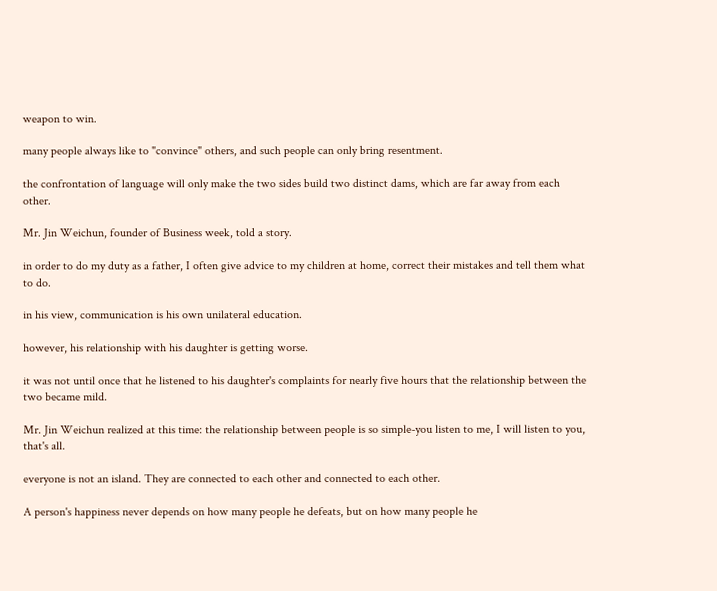weapon to win.

many people always like to "convince" others, and such people can only bring resentment.

the confrontation of language will only make the two sides build two distinct dams, which are far away from each other.

Mr. Jin Weichun, founder of Business week, told a story.

in order to do my duty as a father, I often give advice to my children at home, correct their mistakes and tell them what to do.

in his view, communication is his own unilateral education.

however, his relationship with his daughter is getting worse.

it was not until once that he listened to his daughter's complaints for nearly five hours that the relationship between the two became mild.

Mr. Jin Weichun realized at this time: the relationship between people is so simple-you listen to me, I will listen to you, that's all.

everyone is not an island. They are connected to each other and connected to each other.

A person's happiness never depends on how many people he defeats, but on how many people he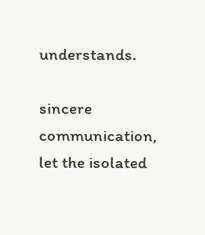understands.

sincere communication, let the isolated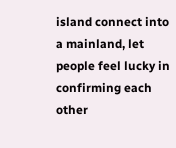island connect into a mainland, let people feel lucky in confirming each other